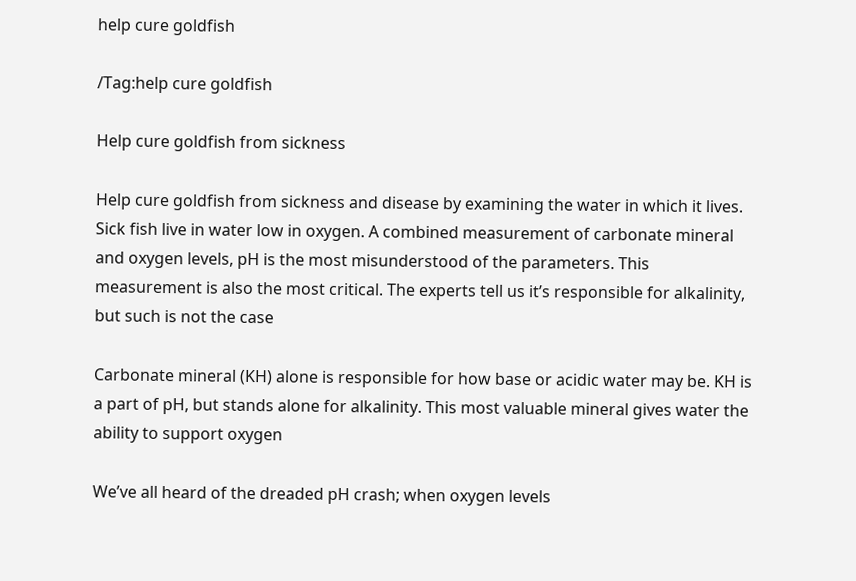help cure goldfish

/Tag:help cure goldfish

Help cure goldfish from sickness

Help cure goldfish from sickness and disease by examining the water in which it lives. Sick fish live in water low in oxygen. A combined measurement of carbonate mineral and oxygen levels, pH is the most misunderstood of the parameters. This measurement is also the most critical. The experts tell us it’s responsible for alkalinity, but such is not the case

Carbonate mineral (KH) alone is responsible for how base or acidic water may be. KH is a part of pH, but stands alone for alkalinity. This most valuable mineral gives water the ability to support oxygen

We’ve all heard of the dreaded pH crash; when oxygen levels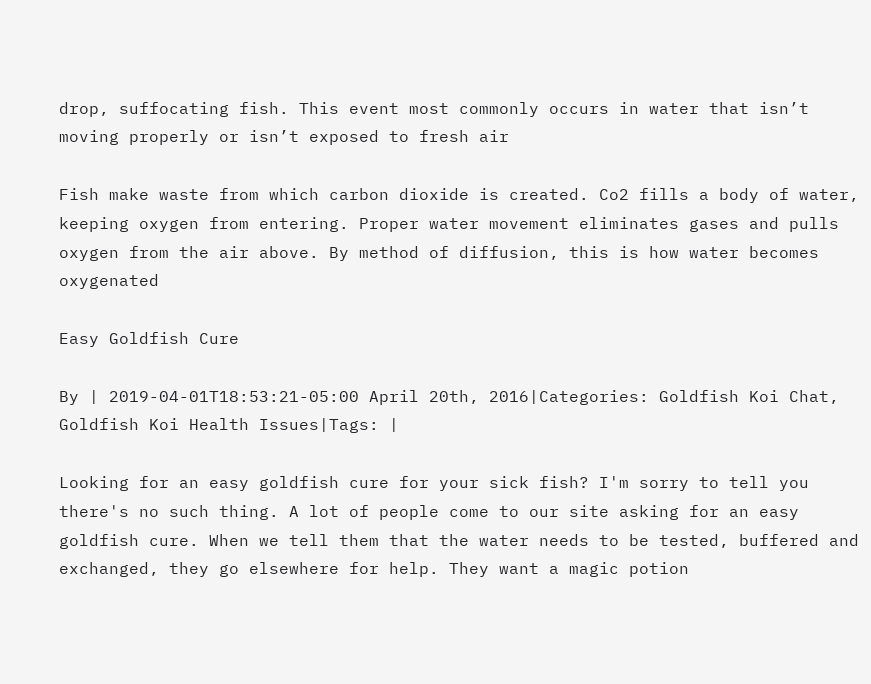drop, suffocating fish. This event most commonly occurs in water that isn’t moving properly or isn’t exposed to fresh air

Fish make waste from which carbon dioxide is created. Co2 fills a body of water, keeping oxygen from entering. Proper water movement eliminates gases and pulls oxygen from the air above. By method of diffusion, this is how water becomes oxygenated

Easy Goldfish Cure

By | 2019-04-01T18:53:21-05:00 April 20th, 2016|Categories: Goldfish Koi Chat, Goldfish Koi Health Issues|Tags: |

Looking for an easy goldfish cure for your sick fish? I'm sorry to tell you there's no such thing. A lot of people come to our site asking for an easy goldfish cure. When we tell them that the water needs to be tested, buffered and exchanged, they go elsewhere for help. They want a magic potion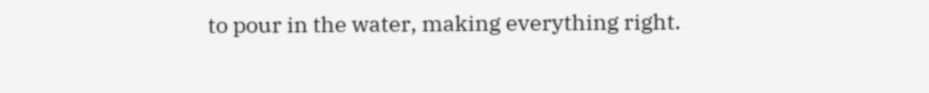to pour in the water, making everything right.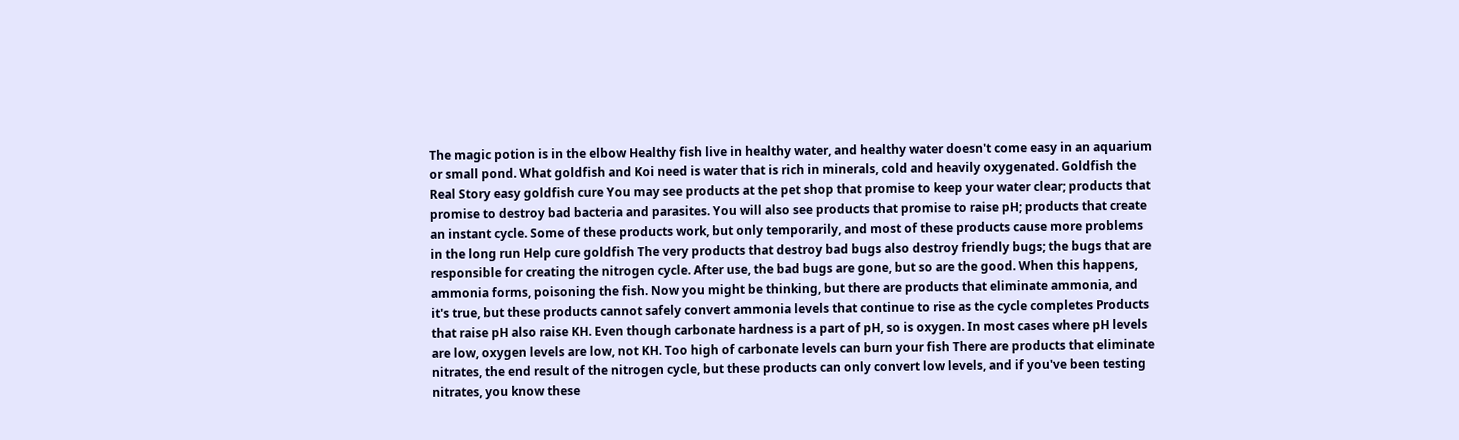The magic potion is in the elbow Healthy fish live in healthy water, and healthy water doesn't come easy in an aquarium or small pond. What goldfish and Koi need is water that is rich in minerals, cold and heavily oxygenated. Goldfish the Real Story easy goldfish cure You may see products at the pet shop that promise to keep your water clear; products that promise to destroy bad bacteria and parasites. You will also see products that promise to raise pH; products that create an instant cycle. Some of these products work, but only temporarily, and most of these products cause more problems in the long run Help cure goldfish The very products that destroy bad bugs also destroy friendly bugs; the bugs that are responsible for creating the nitrogen cycle. After use, the bad bugs are gone, but so are the good. When this happens, ammonia forms, poisoning the fish. Now you might be thinking, but there are products that eliminate ammonia, and it's true, but these products cannot safely convert ammonia levels that continue to rise as the cycle completes Products that raise pH also raise KH. Even though carbonate hardness is a part of pH, so is oxygen. In most cases where pH levels are low, oxygen levels are low, not KH. Too high of carbonate levels can burn your fish There are products that eliminate nitrates, the end result of the nitrogen cycle, but these products can only convert low levels, and if you've been testing nitrates, you know these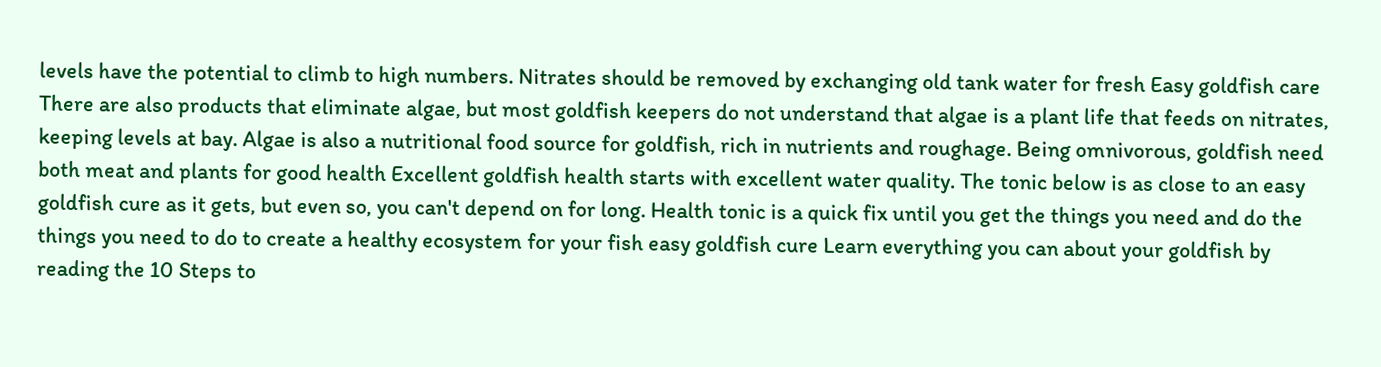levels have the potential to climb to high numbers. Nitrates should be removed by exchanging old tank water for fresh Easy goldfish care There are also products that eliminate algae, but most goldfish keepers do not understand that algae is a plant life that feeds on nitrates, keeping levels at bay. Algae is also a nutritional food source for goldfish, rich in nutrients and roughage. Being omnivorous, goldfish need both meat and plants for good health Excellent goldfish health starts with excellent water quality. The tonic below is as close to an easy goldfish cure as it gets, but even so, you can't depend on for long. Health tonic is a quick fix until you get the things you need and do the things you need to do to create a healthy ecosystem for your fish easy goldfish cure Learn everything you can about your goldfish by reading the 10 Steps to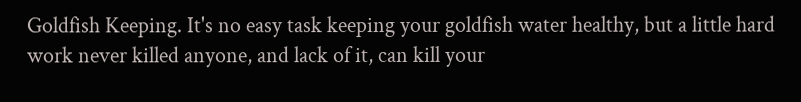Goldfish Keeping. It's no easy task keeping your goldfish water healthy, but a little hard work never killed anyone, and lack of it, can kill your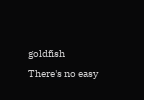goldfish There's no easy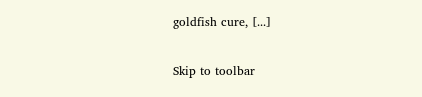goldfish cure, [...]

Skip to toolbar